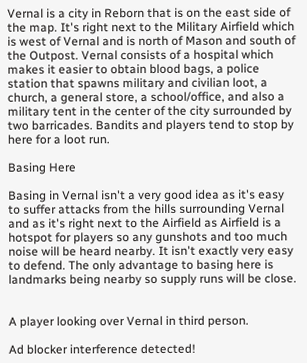Vernal is a city in Reborn that is on the east side of the map. It's right next to the Military Airfield which is west of Vernal and is north of Mason and south of the Outpost. Vernal consists of a hospital which makes it easier to obtain blood bags, a police station that spawns military and civilian loot, a church, a general store, a school/office, and also a military tent in the center of the city surrounded by two barricades. Bandits and players tend to stop by here for a loot run.

Basing Here

Basing in Vernal isn't a very good idea as it's easy to suffer attacks from the hills surrounding Vernal and as it's right next to the Airfield as Airfield is a hotspot for players so any gunshots and too much noise will be heard nearby. It isn't exactly very easy to defend. The only advantage to basing here is landmarks being nearby so supply runs will be close.


A player looking over Vernal in third person.

Ad blocker interference detected!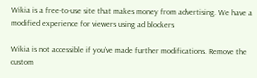Wikia is a free-to-use site that makes money from advertising. We have a modified experience for viewers using ad blockers

Wikia is not accessible if you’ve made further modifications. Remove the custom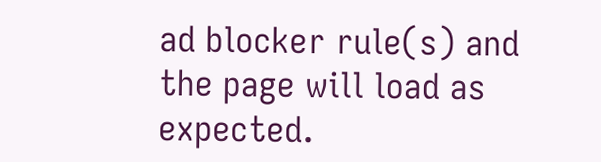ad blocker rule(s) and the page will load as expected.